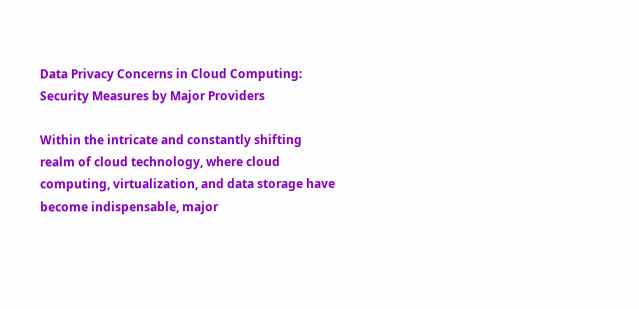Data Privacy Concerns in Cloud Computing: Security Measures by Major Providers

Within the intricate and constantly shifting realm of cloud technology, where cloud computing, virtualization, and data storage have become indispensable, major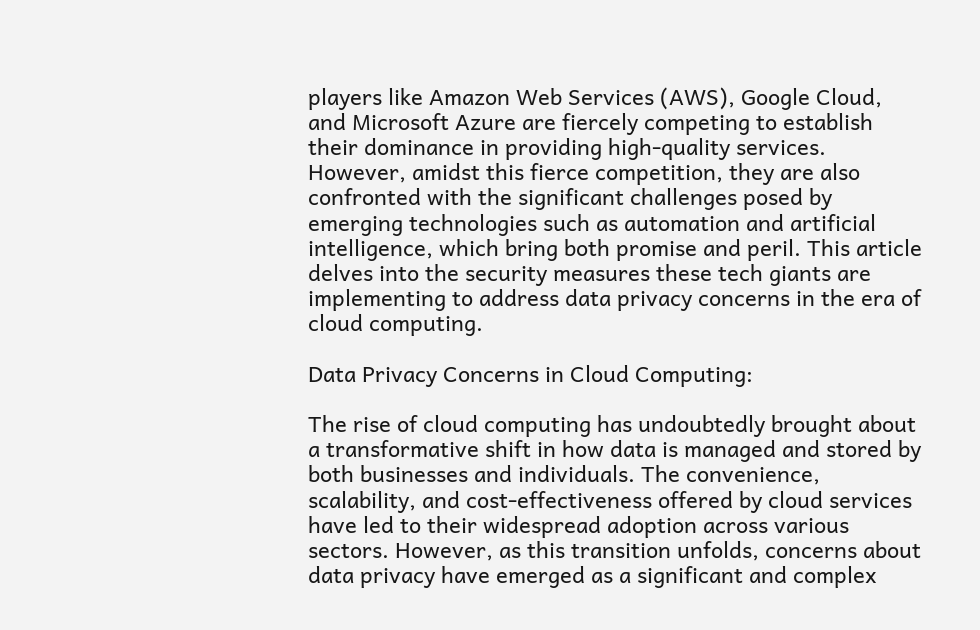players like Amazon Web Services (AWS), Google Cloud, and Microsoft Azure are fiercely competing to establish their dominance in providing high-quality services. However, amidst this fierce competition, they are also confronted with the significant challenges posed by emerging technologies such as automation and artificial intelligence, which bring both promise and peril. This article delves into the security measures these tech giants are implementing to address data privacy concerns in the era of cloud computing.

Data Privacy Concerns in Cloud Computing:

The rise of cloud computing has undoubtedly brought about a transformative shift in how data is managed and stored by both businesses and individuals. The convenience, scalability, and cost-effectiveness offered by cloud services have led to their widespread adoption across various sectors. However, as this transition unfolds, concerns about data privacy have emerged as a significant and complex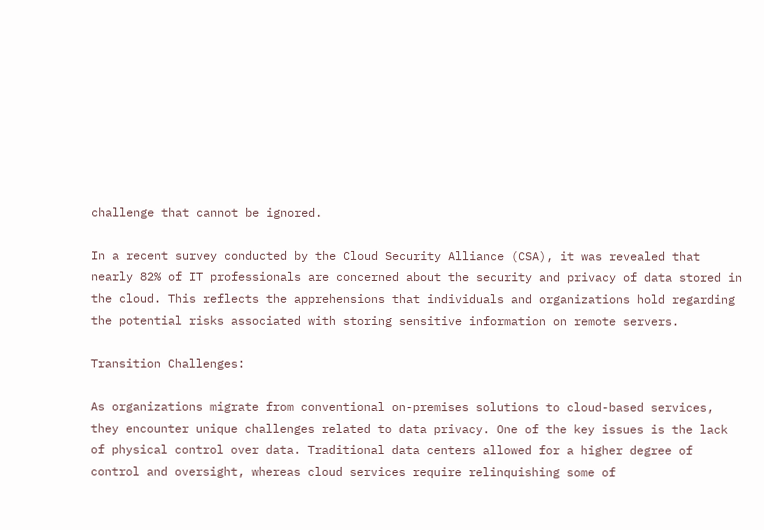challenge that cannot be ignored.

In a recent survey conducted by the Cloud Security Alliance (CSA), it was revealed that nearly 82% of IT professionals are concerned about the security and privacy of data stored in the cloud. This reflects the apprehensions that individuals and organizations hold regarding the potential risks associated with storing sensitive information on remote servers.

Transition Challenges:

As organizations migrate from conventional on-premises solutions to cloud-based services, they encounter unique challenges related to data privacy. One of the key issues is the lack of physical control over data. Traditional data centers allowed for a higher degree of control and oversight, whereas cloud services require relinquishing some of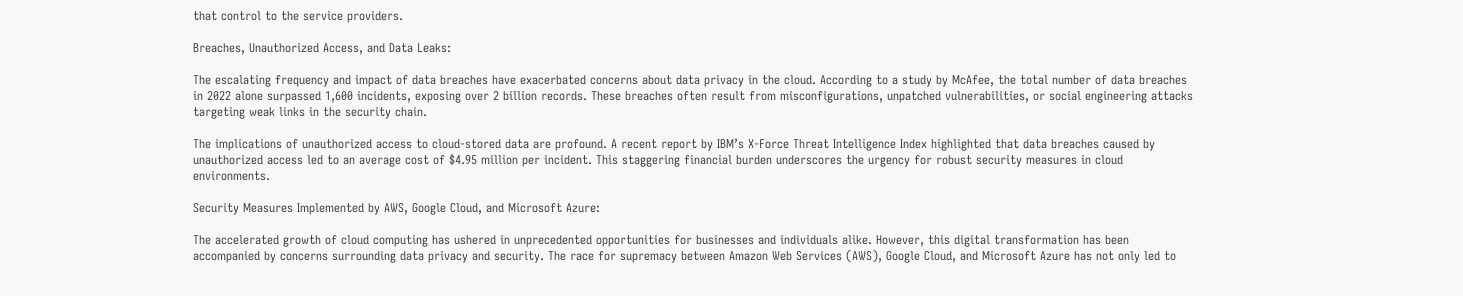that control to the service providers.

Breaches, Unauthorized Access, and Data Leaks:

The escalating frequency and impact of data breaches have exacerbated concerns about data privacy in the cloud. According to a study by McAfee, the total number of data breaches in 2022 alone surpassed 1,600 incidents, exposing over 2 billion records. These breaches often result from misconfigurations, unpatched vulnerabilities, or social engineering attacks targeting weak links in the security chain.

The implications of unauthorized access to cloud-stored data are profound. A recent report by IBM’s X-Force Threat Intelligence Index highlighted that data breaches caused by unauthorized access led to an average cost of $4.95 million per incident. This staggering financial burden underscores the urgency for robust security measures in cloud environments.

Security Measures Implemented by AWS, Google Cloud, and Microsoft Azure:

The accelerated growth of cloud computing has ushered in unprecedented opportunities for businesses and individuals alike. However, this digital transformation has been accompanied by concerns surrounding data privacy and security. The race for supremacy between Amazon Web Services (AWS), Google Cloud, and Microsoft Azure has not only led to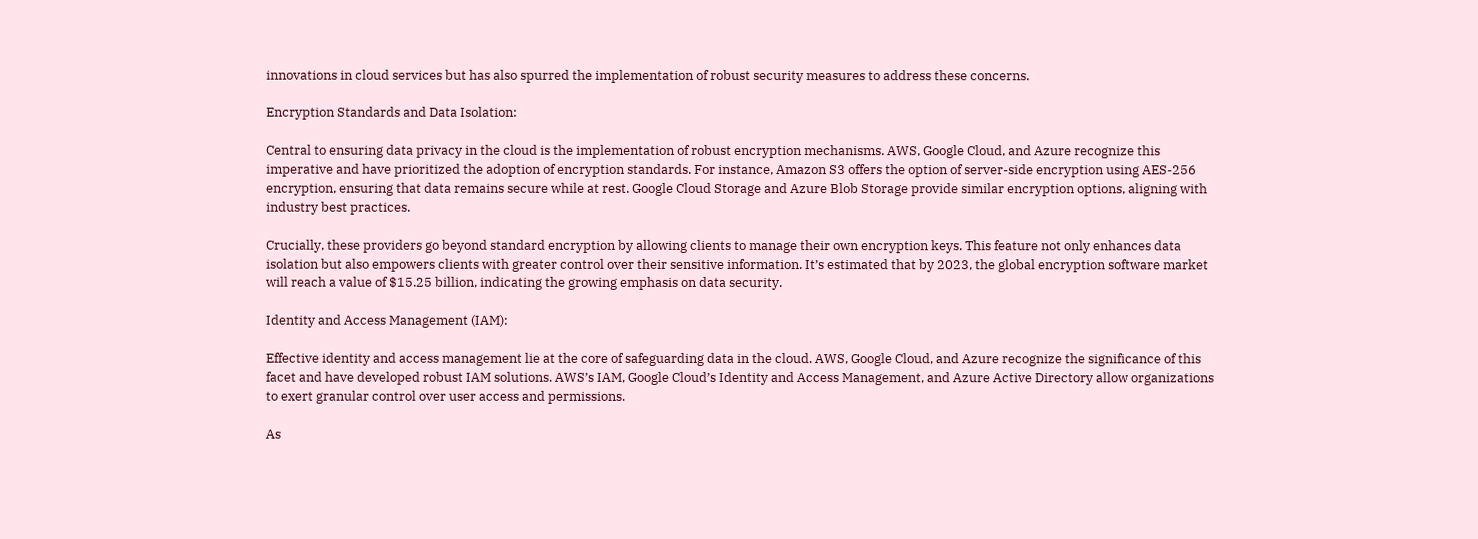innovations in cloud services but has also spurred the implementation of robust security measures to address these concerns.

Encryption Standards and Data Isolation:

Central to ensuring data privacy in the cloud is the implementation of robust encryption mechanisms. AWS, Google Cloud, and Azure recognize this imperative and have prioritized the adoption of encryption standards. For instance, Amazon S3 offers the option of server-side encryption using AES-256 encryption, ensuring that data remains secure while at rest. Google Cloud Storage and Azure Blob Storage provide similar encryption options, aligning with industry best practices.

Crucially, these providers go beyond standard encryption by allowing clients to manage their own encryption keys. This feature not only enhances data isolation but also empowers clients with greater control over their sensitive information. It’s estimated that by 2023, the global encryption software market will reach a value of $15.25 billion, indicating the growing emphasis on data security.

Identity and Access Management (IAM):

Effective identity and access management lie at the core of safeguarding data in the cloud. AWS, Google Cloud, and Azure recognize the significance of this facet and have developed robust IAM solutions. AWS’s IAM, Google Cloud’s Identity and Access Management, and Azure Active Directory allow organizations to exert granular control over user access and permissions.

As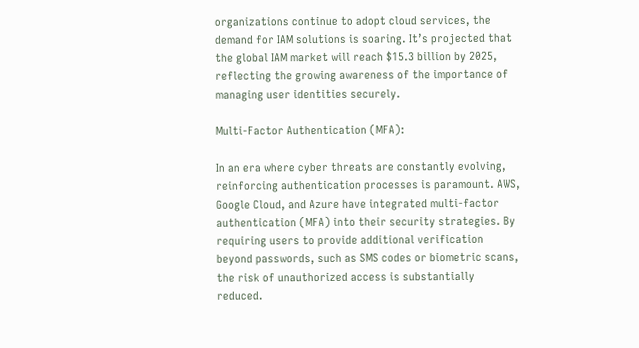organizations continue to adopt cloud services, the demand for IAM solutions is soaring. It’s projected that the global IAM market will reach $15.3 billion by 2025, reflecting the growing awareness of the importance of managing user identities securely.

Multi-Factor Authentication (MFA):

In an era where cyber threats are constantly evolving, reinforcing authentication processes is paramount. AWS, Google Cloud, and Azure have integrated multi-factor authentication (MFA) into their security strategies. By requiring users to provide additional verification beyond passwords, such as SMS codes or biometric scans, the risk of unauthorized access is substantially reduced.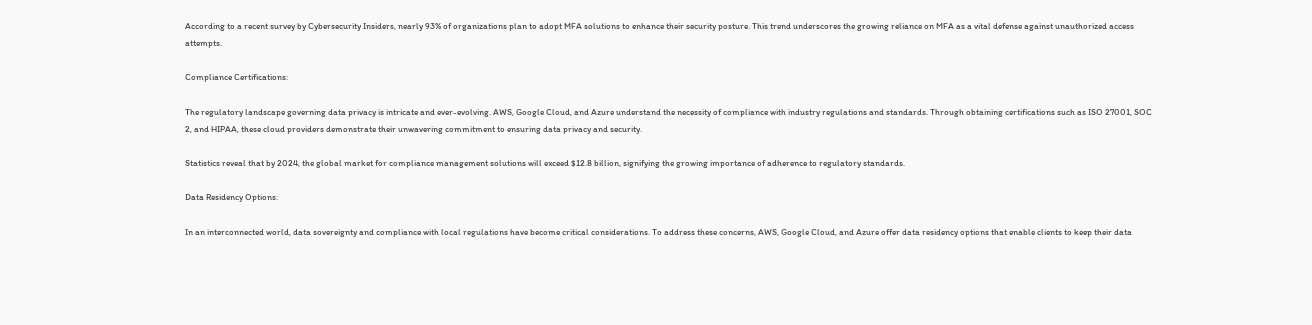According to a recent survey by Cybersecurity Insiders, nearly 93% of organizations plan to adopt MFA solutions to enhance their security posture. This trend underscores the growing reliance on MFA as a vital defense against unauthorized access attempts.

Compliance Certifications:

The regulatory landscape governing data privacy is intricate and ever-evolving. AWS, Google Cloud, and Azure understand the necessity of compliance with industry regulations and standards. Through obtaining certifications such as ISO 27001, SOC 2, and HIPAA, these cloud providers demonstrate their unwavering commitment to ensuring data privacy and security.

Statistics reveal that by 2024, the global market for compliance management solutions will exceed $12.8 billion, signifying the growing importance of adherence to regulatory standards.

Data Residency Options:

In an interconnected world, data sovereignty and compliance with local regulations have become critical considerations. To address these concerns, AWS, Google Cloud, and Azure offer data residency options that enable clients to keep their data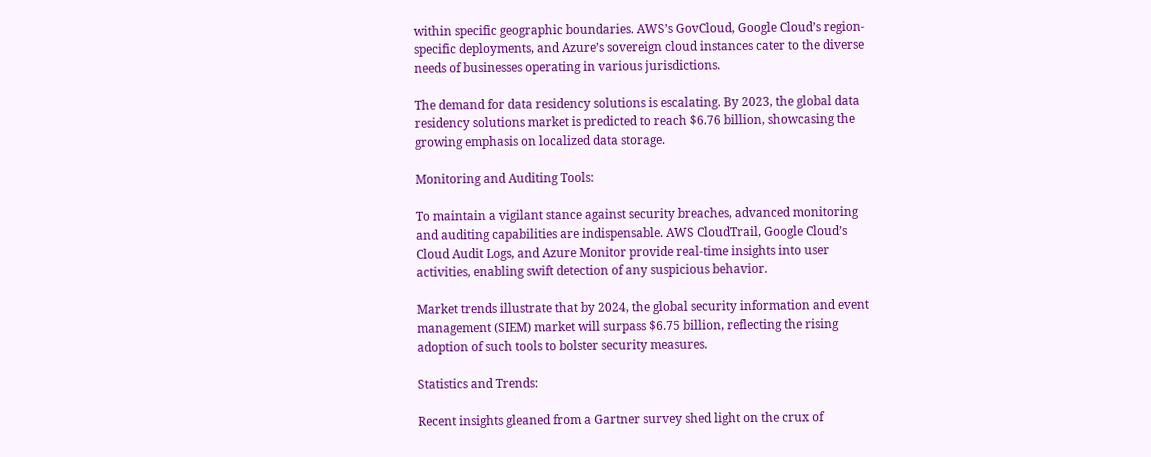within specific geographic boundaries. AWS’s GovCloud, Google Cloud’s region-specific deployments, and Azure’s sovereign cloud instances cater to the diverse needs of businesses operating in various jurisdictions.

The demand for data residency solutions is escalating. By 2023, the global data residency solutions market is predicted to reach $6.76 billion, showcasing the growing emphasis on localized data storage.

Monitoring and Auditing Tools:

To maintain a vigilant stance against security breaches, advanced monitoring and auditing capabilities are indispensable. AWS CloudTrail, Google Cloud’s Cloud Audit Logs, and Azure Monitor provide real-time insights into user activities, enabling swift detection of any suspicious behavior.

Market trends illustrate that by 2024, the global security information and event management (SIEM) market will surpass $6.75 billion, reflecting the rising adoption of such tools to bolster security measures.

Statistics and Trends:

Recent insights gleaned from a Gartner survey shed light on the crux of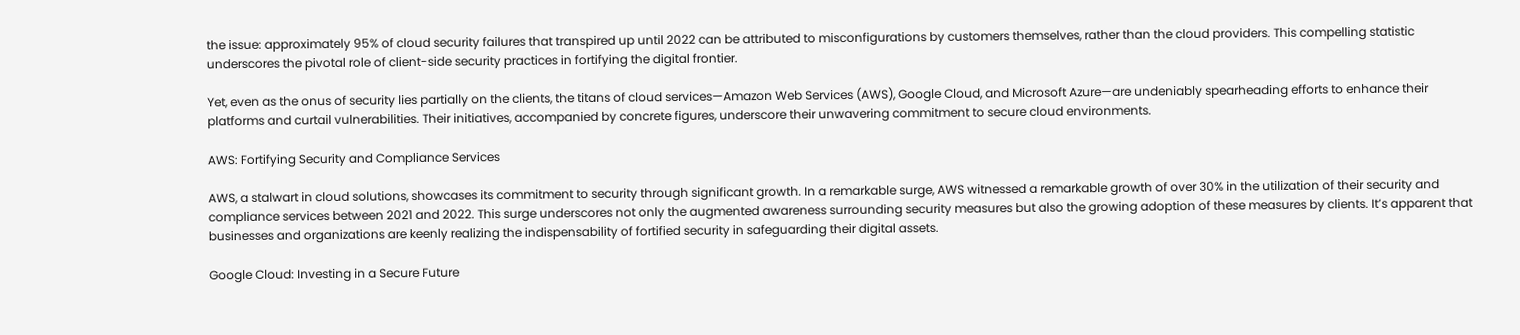the issue: approximately 95% of cloud security failures that transpired up until 2022 can be attributed to misconfigurations by customers themselves, rather than the cloud providers. This compelling statistic underscores the pivotal role of client-side security practices in fortifying the digital frontier.

Yet, even as the onus of security lies partially on the clients, the titans of cloud services—Amazon Web Services (AWS), Google Cloud, and Microsoft Azure—are undeniably spearheading efforts to enhance their platforms and curtail vulnerabilities. Their initiatives, accompanied by concrete figures, underscore their unwavering commitment to secure cloud environments.

AWS: Fortifying Security and Compliance Services

AWS, a stalwart in cloud solutions, showcases its commitment to security through significant growth. In a remarkable surge, AWS witnessed a remarkable growth of over 30% in the utilization of their security and compliance services between 2021 and 2022. This surge underscores not only the augmented awareness surrounding security measures but also the growing adoption of these measures by clients. It’s apparent that businesses and organizations are keenly realizing the indispensability of fortified security in safeguarding their digital assets.

Google Cloud: Investing in a Secure Future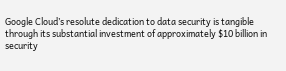Google Cloud’s resolute dedication to data security is tangible through its substantial investment of approximately $10 billion in security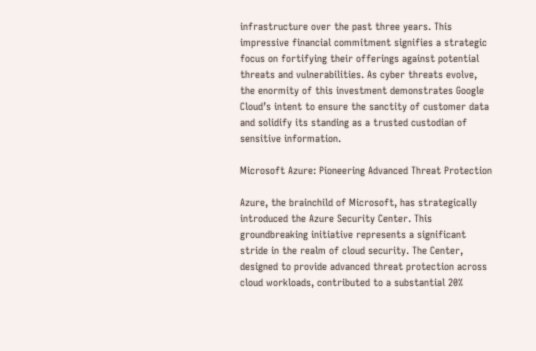infrastructure over the past three years. This impressive financial commitment signifies a strategic focus on fortifying their offerings against potential threats and vulnerabilities. As cyber threats evolve, the enormity of this investment demonstrates Google Cloud’s intent to ensure the sanctity of customer data and solidify its standing as a trusted custodian of sensitive information.

Microsoft Azure: Pioneering Advanced Threat Protection

Azure, the brainchild of Microsoft, has strategically introduced the Azure Security Center. This groundbreaking initiative represents a significant stride in the realm of cloud security. The Center, designed to provide advanced threat protection across cloud workloads, contributed to a substantial 20%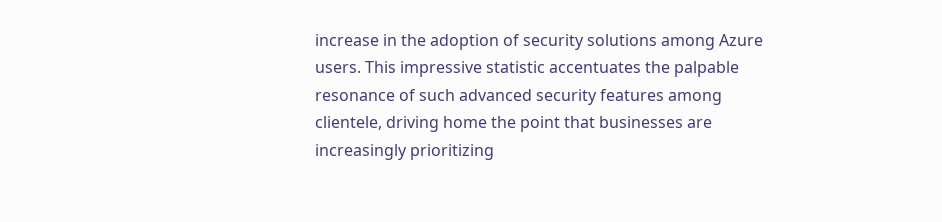increase in the adoption of security solutions among Azure users. This impressive statistic accentuates the palpable resonance of such advanced security features among clientele, driving home the point that businesses are increasingly prioritizing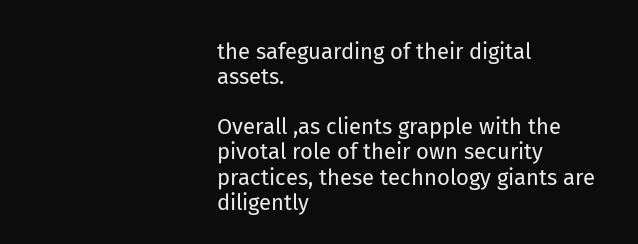the safeguarding of their digital assets.

Overall ,as clients grapple with the pivotal role of their own security practices, these technology giants are diligently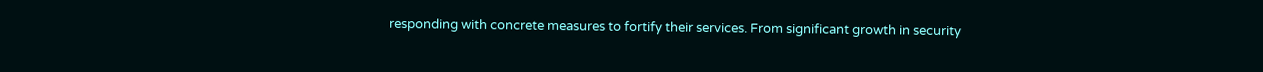responding with concrete measures to fortify their services. From significant growth in security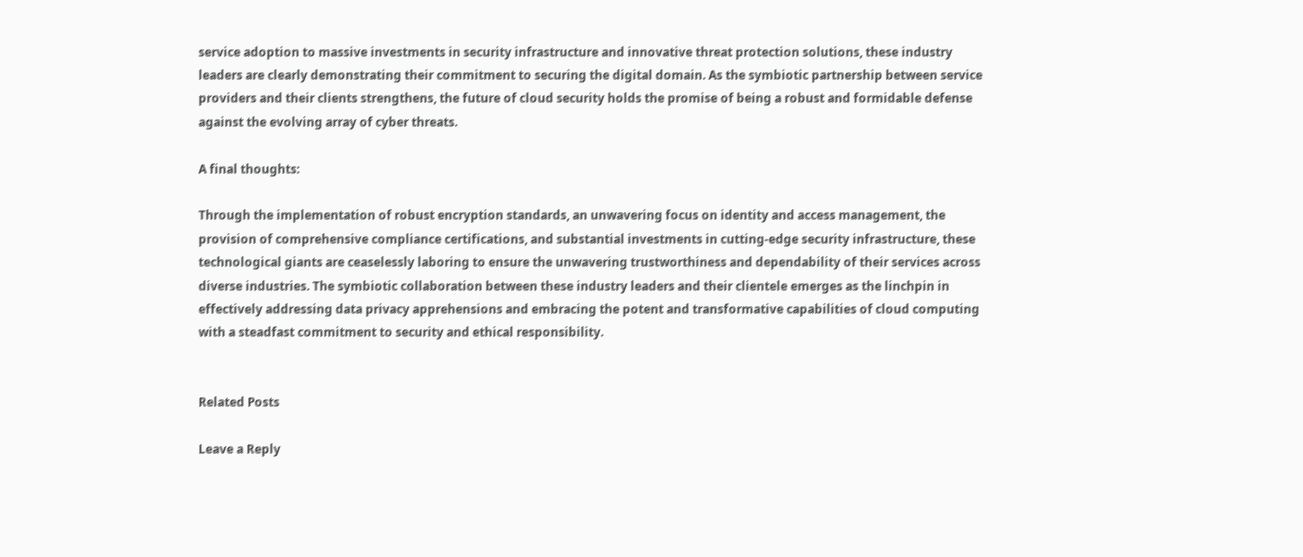service adoption to massive investments in security infrastructure and innovative threat protection solutions, these industry leaders are clearly demonstrating their commitment to securing the digital domain. As the symbiotic partnership between service providers and their clients strengthens, the future of cloud security holds the promise of being a robust and formidable defense against the evolving array of cyber threats.

A final thoughts:

Through the implementation of robust encryption standards, an unwavering focus on identity and access management, the provision of comprehensive compliance certifications, and substantial investments in cutting-edge security infrastructure, these technological giants are ceaselessly laboring to ensure the unwavering trustworthiness and dependability of their services across diverse industries. The symbiotic collaboration between these industry leaders and their clientele emerges as the linchpin in effectively addressing data privacy apprehensions and embracing the potent and transformative capabilities of cloud computing with a steadfast commitment to security and ethical responsibility.


Related Posts

Leave a Reply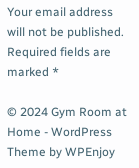Your email address will not be published. Required fields are marked *

© 2024 Gym Room at Home - WordPress Theme by WPEnjoy